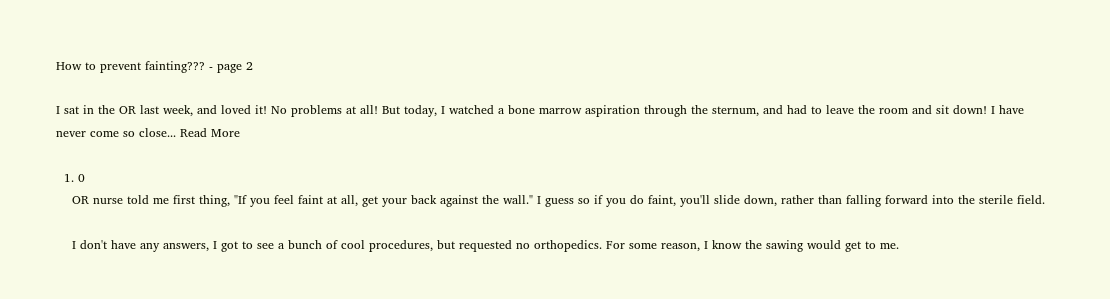How to prevent fainting??? - page 2

I sat in the OR last week, and loved it! No problems at all! But today, I watched a bone marrow aspiration through the sternum, and had to leave the room and sit down! I have never come so close... Read More

  1. 0
    OR nurse told me first thing, "If you feel faint at all, get your back against the wall." I guess so if you do faint, you'll slide down, rather than falling forward into the sterile field.

    I don't have any answers, I got to see a bunch of cool procedures, but requested no orthopedics. For some reason, I know the sawing would get to me.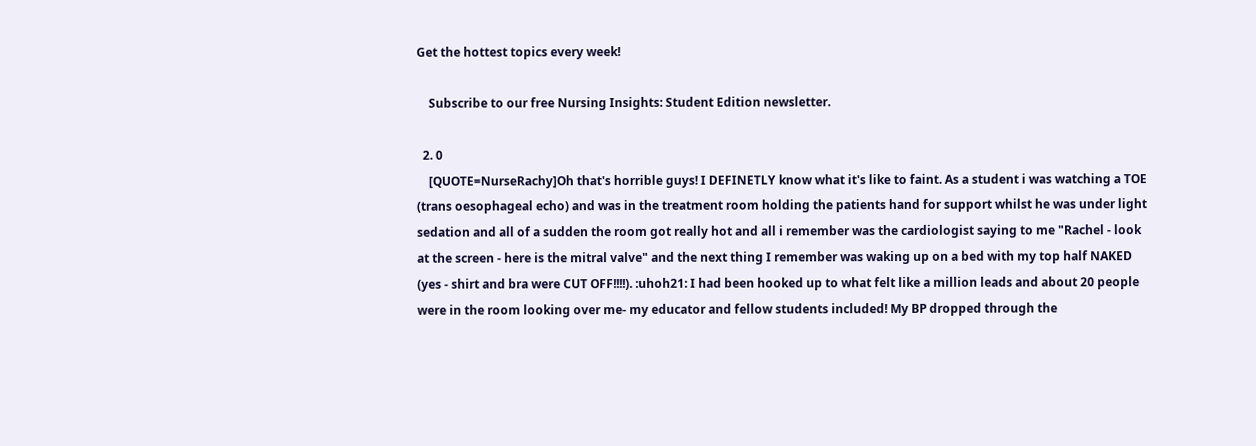Get the hottest topics every week!

    Subscribe to our free Nursing Insights: Student Edition newsletter.

  2. 0
    [QUOTE=NurseRachy]Oh that's horrible guys! I DEFINETLY know what it's like to faint. As a student i was watching a TOE (trans oesophageal echo) and was in the treatment room holding the patients hand for support whilst he was under light sedation and all of a sudden the room got really hot and all i remember was the cardiologist saying to me "Rachel - look at the screen - here is the mitral valve" and the next thing I remember was waking up on a bed with my top half NAKED (yes - shirt and bra were CUT OFF!!!!). :uhoh21: I had been hooked up to what felt like a million leads and about 20 people were in the room looking over me- my educator and fellow students included! My BP dropped through the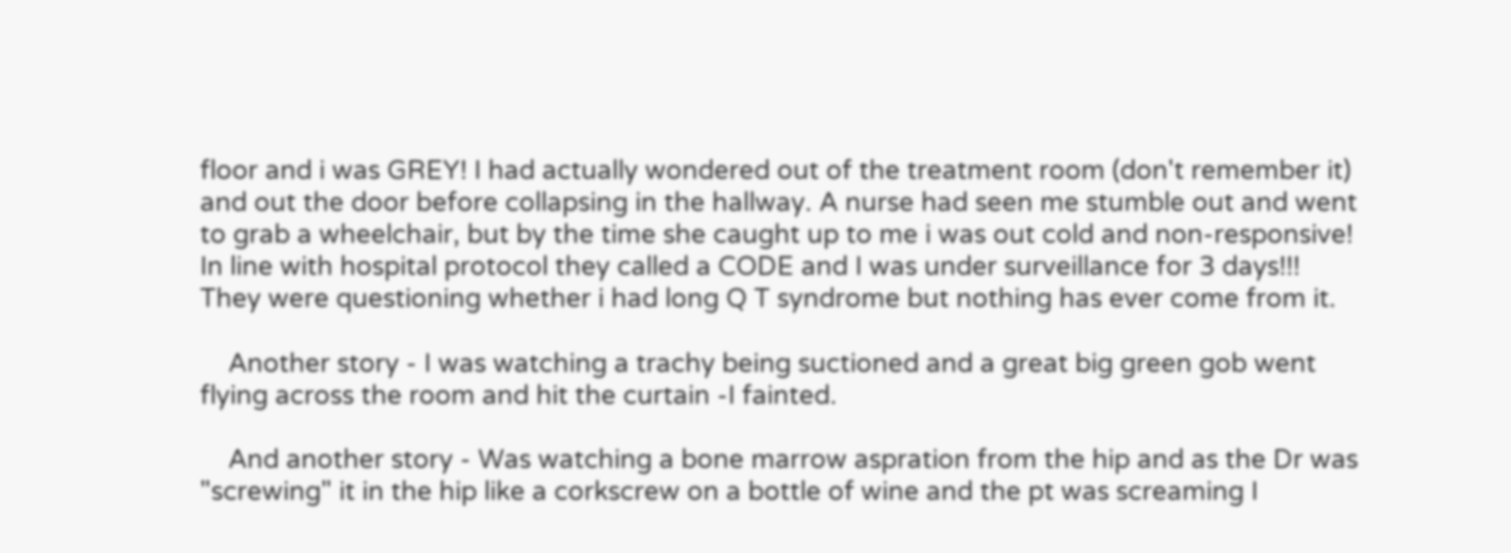floor and i was GREY! I had actually wondered out of the treatment room (don't remember it) and out the door before collapsing in the hallway. A nurse had seen me stumble out and went to grab a wheelchair, but by the time she caught up to me i was out cold and non-responsive! In line with hospital protocol they called a CODE and I was under surveillance for 3 days!!! They were questioning whether i had long Q T syndrome but nothing has ever come from it.

    Another story - I was watching a trachy being suctioned and a great big green gob went flying across the room and hit the curtain -I fainted.

    And another story - Was watching a bone marrow aspration from the hip and as the Dr was "screwing" it in the hip like a corkscrew on a bottle of wine and the pt was screaming I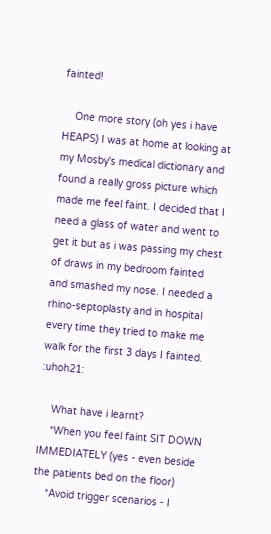fainted!

    One more story (oh yes i have HEAPS) I was at home at looking at my Mosby's medical dictionary and found a really gross picture which made me feel faint. I decided that I need a glass of water and went to get it but as i was passing my chest of draws in my bedroom fainted and smashed my nose. I needed a rhino-septoplasty and in hospital every time they tried to make me walk for the first 3 days I fainted. :uhoh21:

    What have i learnt?
    *When you feel faint SIT DOWN IMMEDIATELY (yes - even beside the patients bed on the floor)
    *Avoid trigger scenarios - I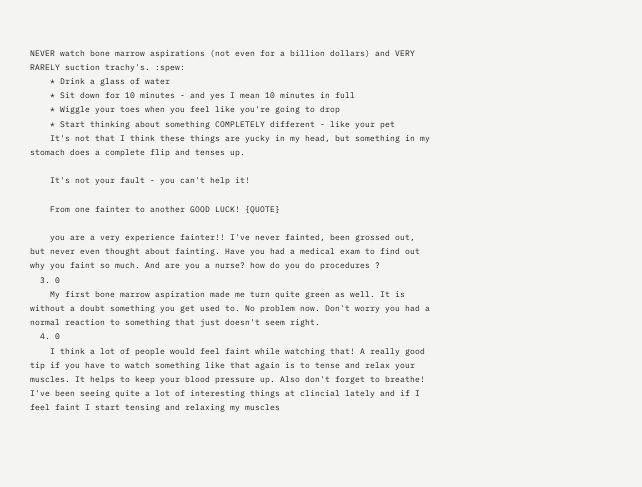NEVER watch bone marrow aspirations (not even for a billion dollars) and VERY RARELY suction trachy's. :spew:
    * Drink a glass of water
    * Sit down for 10 minutes - and yes I mean 10 minutes in full
    * Wiggle your toes when you feel like you're going to drop
    * Start thinking about something COMPLETELY different - like your pet
    It's not that I think these things are yucky in my head, but something in my stomach does a complete flip and tenses up.

    It's not your fault - you can't help it!

    From one fainter to another GOOD LUCK! {QUOTE}

    you are a very experience fainter!! I've never fainted, been grossed out, but never even thought about fainting. Have you had a medical exam to find out why you faint so much. And are you a nurse? how do you do procedures ?
  3. 0
    My first bone marrow aspiration made me turn quite green as well. It is without a doubt something you get used to. No problem now. Don't worry you had a normal reaction to something that just doesn't seem right.
  4. 0
    I think a lot of people would feel faint while watching that! A really good tip if you have to watch something like that again is to tense and relax your muscles. It helps to keep your blood pressure up. Also don't forget to breathe! I've been seeing quite a lot of interesting things at clincial lately and if I feel faint I start tensing and relaxing my muscles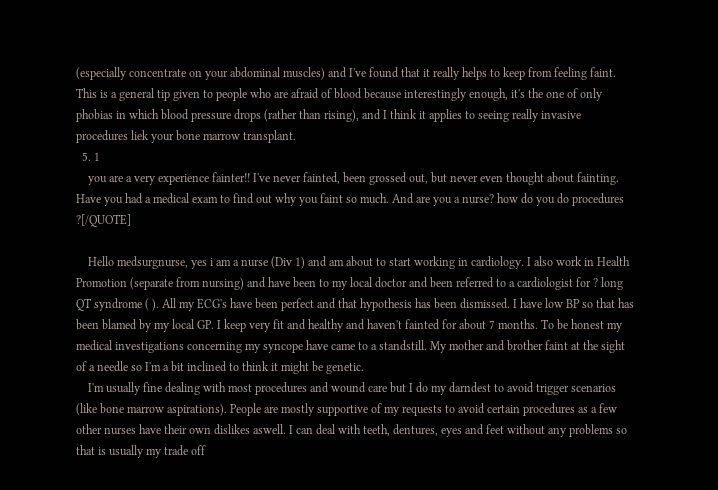(especially concentrate on your abdominal muscles) and I've found that it really helps to keep from feeling faint. This is a general tip given to people who are afraid of blood because interestingly enough, it's the one of only phobias in which blood pressure drops (rather than rising), and I think it applies to seeing really invasive procedures liek your bone marrow transplant.
  5. 1
    you are a very experience fainter!! I've never fainted, been grossed out, but never even thought about fainting. Have you had a medical exam to find out why you faint so much. And are you a nurse? how do you do procedures ?[/QUOTE]

    Hello medsurgnurse, yes i am a nurse (Div 1) and am about to start working in cardiology. I also work in Health Promotion (separate from nursing) and have been to my local doctor and been referred to a cardiologist for ? long QT syndrome ( ). All my ECG's have been perfect and that hypothesis has been dismissed. I have low BP so that has been blamed by my local GP. I keep very fit and healthy and haven't fainted for about 7 months. To be honest my medical investigations concerning my syncope have came to a standstill. My mother and brother faint at the sight of a needle so I'm a bit inclined to think it might be genetic.
    I'm usually fine dealing with most procedures and wound care but I do my darndest to avoid trigger scenarios (like bone marrow aspirations). People are mostly supportive of my requests to avoid certain procedures as a few other nurses have their own dislikes aswell. I can deal with teeth, dentures, eyes and feet without any problems so that is usually my trade off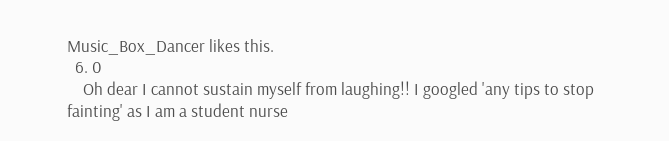Music_Box_Dancer likes this.
  6. 0
    Oh dear I cannot sustain myself from laughing!! I googled 'any tips to stop fainting' as I am a student nurse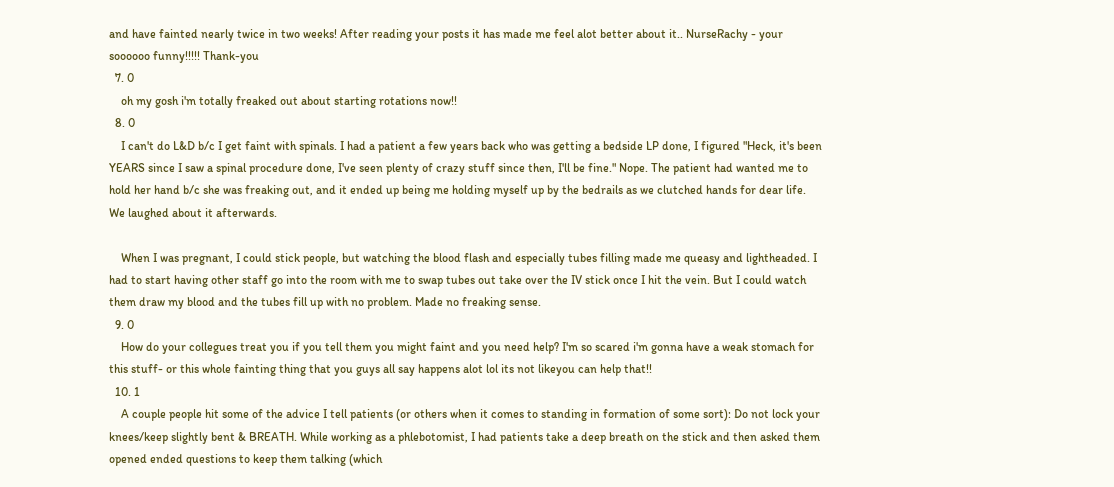and have fainted nearly twice in two weeks! After reading your posts it has made me feel alot better about it.. NurseRachy - your soooooo funny!!!!! Thank-you
  7. 0
    oh my gosh i'm totally freaked out about starting rotations now!!
  8. 0
    I can't do L&D b/c I get faint with spinals. I had a patient a few years back who was getting a bedside LP done, I figured "Heck, it's been YEARS since I saw a spinal procedure done, I've seen plenty of crazy stuff since then, I'll be fine." Nope. The patient had wanted me to hold her hand b/c she was freaking out, and it ended up being me holding myself up by the bedrails as we clutched hands for dear life. We laughed about it afterwards.

    When I was pregnant, I could stick people, but watching the blood flash and especially tubes filling made me queasy and lightheaded. I had to start having other staff go into the room with me to swap tubes out take over the IV stick once I hit the vein. But I could watch them draw my blood and the tubes fill up with no problem. Made no freaking sense.
  9. 0
    How do your collegues treat you if you tell them you might faint and you need help? I'm so scared i'm gonna have a weak stomach for this stuff- or this whole fainting thing that you guys all say happens alot lol its not likeyou can help that!!
  10. 1
    A couple people hit some of the advice I tell patients (or others when it comes to standing in formation of some sort): Do not lock your knees/keep slightly bent & BREATH. While working as a phlebotomist, I had patients take a deep breath on the stick and then asked them opened ended questions to keep them talking (which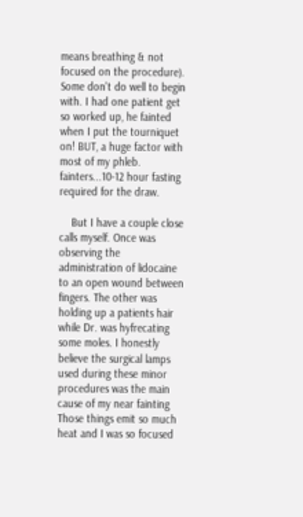means breathing & not focused on the procedure). Some don't do well to begin with. I had one patient get so worked up, he fainted when I put the tourniquet on! BUT, a huge factor with most of my phleb. fainters...10-12 hour fasting required for the draw.

    But I have a couple close calls myself. Once was observing the administration of lidocaine to an open wound between fingers. The other was holding up a patients hair while Dr. was hyfrecating some moles. I honestly believe the surgical lamps used during these minor procedures was the main cause of my near fainting Those things emit so much heat and I was so focused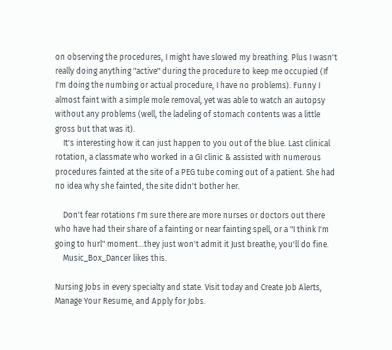on observing the procedures, I might have slowed my breathing. Plus I wasn't really doing anything "active" during the procedure to keep me occupied (If I'm doing the numbing or actual procedure, I have no problems). Funny I almost faint with a simple mole removal, yet was able to watch an autopsy without any problems (well, the ladeling of stomach contents was a little gross but that was it).
    It's interesting how it can just happen to you out of the blue. Last clinical rotation, a classmate who worked in a GI clinic & assisted with numerous procedures fainted at the site of a PEG tube coming out of a patient. She had no idea why she fainted, the site didn't bother her.

    Don't fear rotations I'm sure there are more nurses or doctors out there who have had their share of a fainting or near fainting spell, or a "I think I'm going to hurl" moment...they just won't admit it Just breathe, you'll do fine.
    Music_Box_Dancer likes this.

Nursing Jobs in every specialty and state. Visit today and Create Job Alerts, Manage Your Resume, and Apply for Jobs.